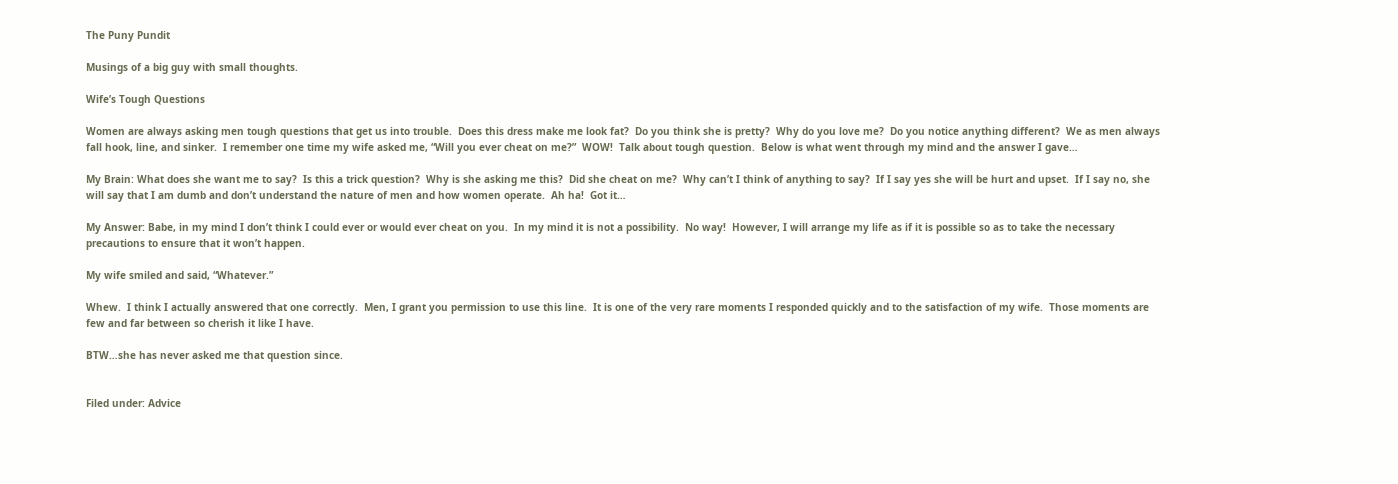The Puny Pundit

Musings of a big guy with small thoughts.

Wife’s Tough Questions

Women are always asking men tough questions that get us into trouble.  Does this dress make me look fat?  Do you think she is pretty?  Why do you love me?  Do you notice anything different?  We as men always fall hook, line, and sinker.  I remember one time my wife asked me, “Will you ever cheat on me?”  WOW!  Talk about tough question.  Below is what went through my mind and the answer I gave…

My Brain: What does she want me to say?  Is this a trick question?  Why is she asking me this?  Did she cheat on me?  Why can’t I think of anything to say?  If I say yes she will be hurt and upset.  If I say no, she will say that I am dumb and don’t understand the nature of men and how women operate.  Ah ha!  Got it…

My Answer: Babe, in my mind I don’t think I could ever or would ever cheat on you.  In my mind it is not a possibility.  No way!  However, I will arrange my life as if it is possible so as to take the necessary precautions to ensure that it won’t happen.

My wife smiled and said, “Whatever.”

Whew.  I think I actually answered that one correctly.  Men, I grant you permission to use this line.  It is one of the very rare moments I responded quickly and to the satisfaction of my wife.  Those moments are few and far between so cherish it like I have.

BTW…she has never asked me that question since.


Filed under: Advice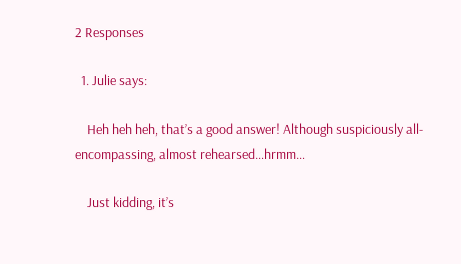2 Responses

  1. Julie says:

    Heh heh heh, that’s a good answer! Although suspiciously all-encompassing, almost rehearsed…hrmm…

    Just kidding, it’s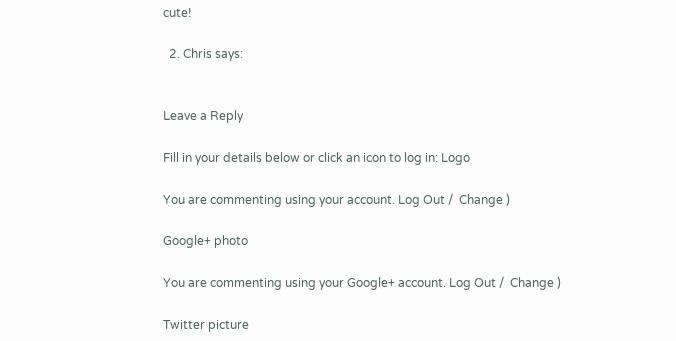cute!

  2. Chris says:


Leave a Reply

Fill in your details below or click an icon to log in: Logo

You are commenting using your account. Log Out /  Change )

Google+ photo

You are commenting using your Google+ account. Log Out /  Change )

Twitter picture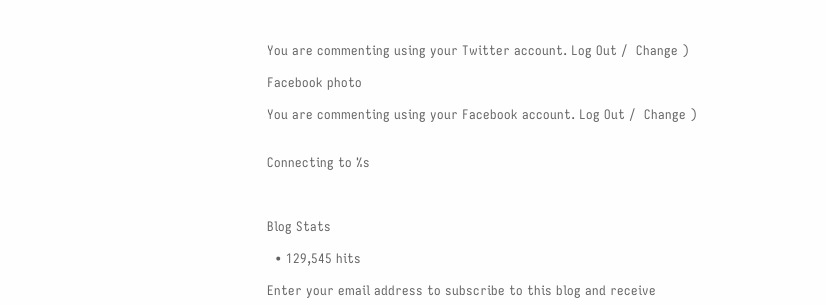You are commenting using your Twitter account. Log Out /  Change )

Facebook photo

You are commenting using your Facebook account. Log Out /  Change )


Connecting to %s



Blog Stats

  • 129,545 hits

Enter your email address to subscribe to this blog and receive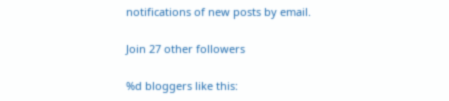notifications of new posts by email.

Join 27 other followers

%d bloggers like this: